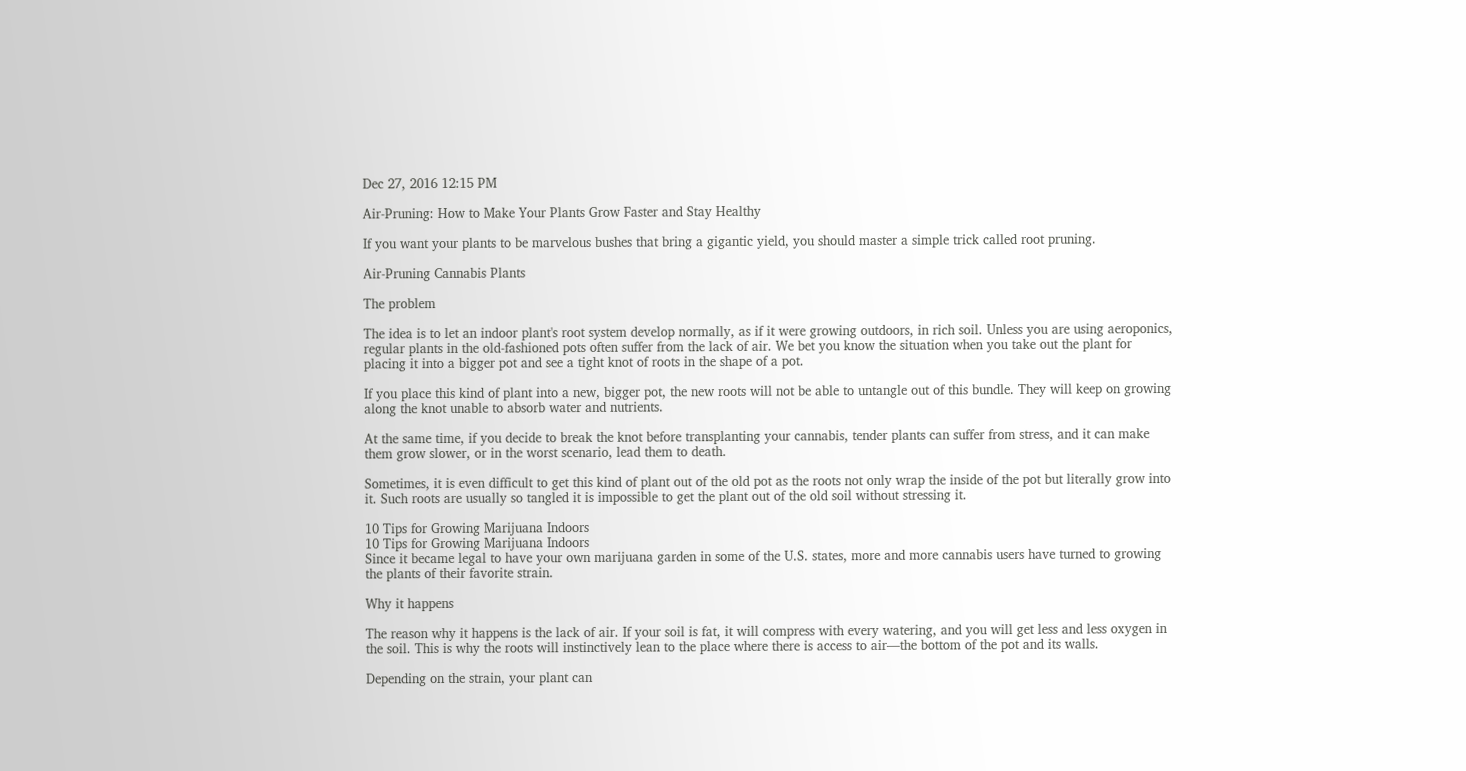Dec 27, 2016 12:15 PM

Air-Pruning: How to Make Your Plants Grow Faster and Stay Healthy

If you want your plants to be marvelous bushes that bring a gigantic yield, you should master a simple trick called root pruning.

Air-Pruning Cannabis Plants

The problem

The idea is to let an indoor plant's root system develop normally, as if it were growing outdoors, in rich soil. Unless you are using aeroponics, regular plants in the old-fashioned pots often suffer from the lack of air. We bet you know the situation when you take out the plant for placing it into a bigger pot and see a tight knot of roots in the shape of a pot.

If you place this kind of plant into a new, bigger pot, the new roots will not be able to untangle out of this bundle. They will keep on growing along the knot unable to absorb water and nutrients.

At the same time, if you decide to break the knot before transplanting your cannabis, tender plants can suffer from stress, and it can make them grow slower, or in the worst scenario, lead them to death.

Sometimes, it is even difficult to get this kind of plant out of the old pot as the roots not only wrap the inside of the pot but literally grow into it. Such roots are usually so tangled it is impossible to get the plant out of the old soil without stressing it.

10 Tips for Growing Marijuana Indoors
10 Tips for Growing Marijuana Indoors
Since it became legal to have your own marijuana garden in some of the U.S. states, more and more cannabis users have turned to growing the plants of their favorite strain.

Why it happens

The reason why it happens is the lack of air. If your soil is fat, it will compress with every watering, and you will get less and less oxygen in the soil. This is why the roots will instinctively lean to the place where there is access to air—the bottom of the pot and its walls.

Depending on the strain, your plant can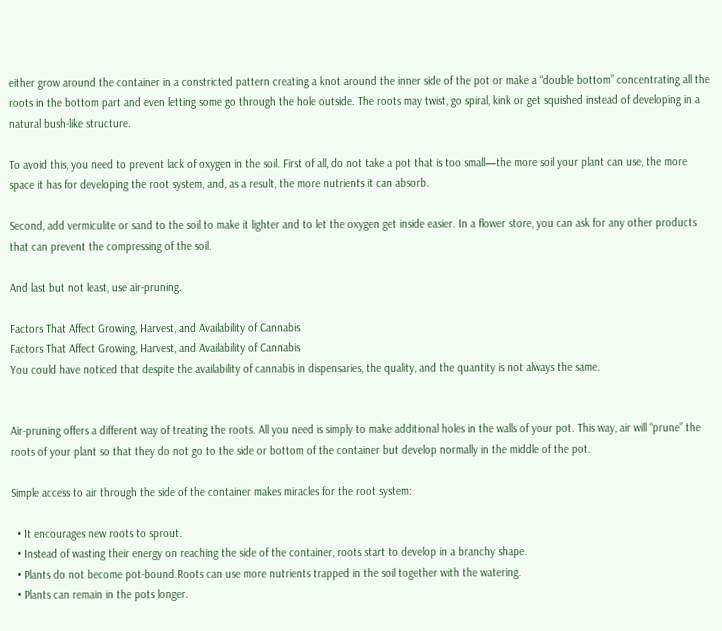either grow around the container in a constricted pattern creating a knot around the inner side of the pot or make a “double bottom” concentrating all the roots in the bottom part and even letting some go through the hole outside. The roots may twist, go spiral, kink or get squished instead of developing in a natural bush-like structure.

To avoid this, you need to prevent lack of oxygen in the soil. First of all, do not take a pot that is too small—the more soil your plant can use, the more space it has for developing the root system, and, as a result, the more nutrients it can absorb.

Second, add vermiculite or sand to the soil to make it lighter and to let the oxygen get inside easier. In a flower store, you can ask for any other products that can prevent the compressing of the soil.

And last but not least, use air-pruning.

Factors That Affect Growing, Harvest, and Availability of Cannabis
Factors That Affect Growing, Harvest, and Availability of Cannabis
You could have noticed that despite the availability of cannabis in dispensaries, the quality, and the quantity is not always the same.


Air-pruning offers a different way of treating the roots. All you need is simply to make additional holes in the walls of your pot. This way, air will “prune” the roots of your plant so that they do not go to the side or bottom of the container but develop normally in the middle of the pot.

Simple access to air through the side of the container makes miracles for the root system:

  • It encourages new roots to sprout.
  • Instead of wasting their energy on reaching the side of the container, roots start to develop in a branchy shape.
  • Plants do not become pot-bound.Roots can use more nutrients trapped in the soil together with the watering.
  • Plants can remain in the pots longer.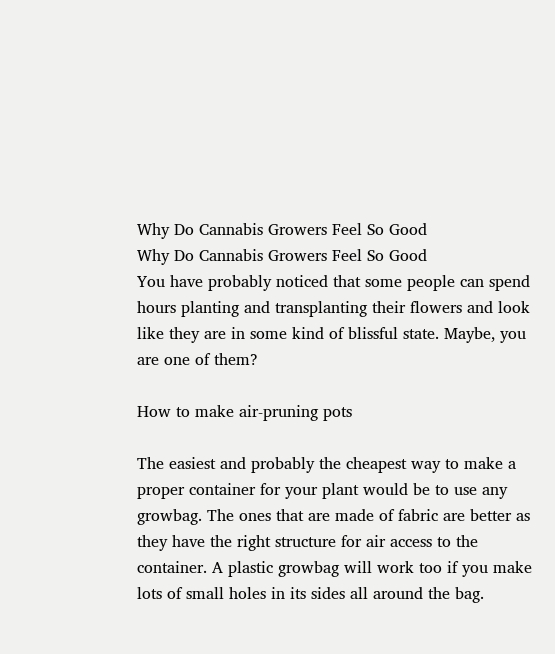Why Do Cannabis Growers Feel So Good
Why Do Cannabis Growers Feel So Good
You have probably noticed that some people can spend hours planting and transplanting their flowers and look like they are in some kind of blissful state. Maybe, you are one of them?

How to make air-pruning pots

The easiest and probably the cheapest way to make a proper container for your plant would be to use any growbag. The ones that are made of fabric are better as they have the right structure for air access to the container. A plastic growbag will work too if you make lots of small holes in its sides all around the bag.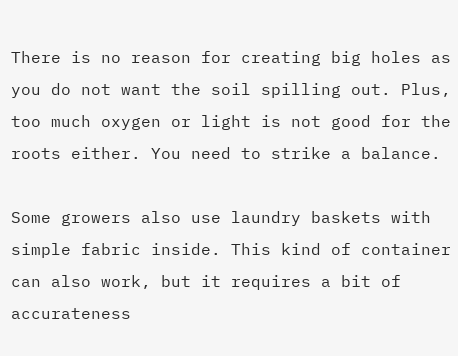There is no reason for creating big holes as you do not want the soil spilling out. Plus, too much oxygen or light is not good for the roots either. You need to strike a balance.

Some growers also use laundry baskets with simple fabric inside. This kind of container can also work, but it requires a bit of accurateness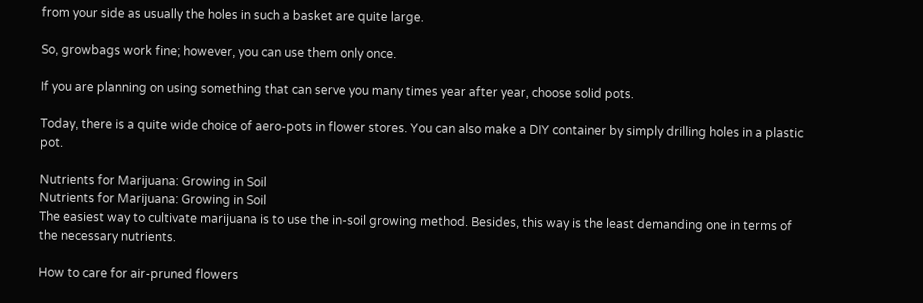from your side as usually the holes in such a basket are quite large.

So, growbags work fine; however, you can use them only once.

If you are planning on using something that can serve you many times year after year, choose solid pots.

Today, there is a quite wide choice of aero-pots in flower stores. You can also make a DIY container by simply drilling holes in a plastic pot.

Nutrients for Marijuana: Growing in Soil
Nutrients for Marijuana: Growing in Soil
The easiest way to cultivate marijuana is to use the in-soil growing method. Besides, this way is the least demanding one in terms of the necessary nutrients.

How to care for air-pruned flowers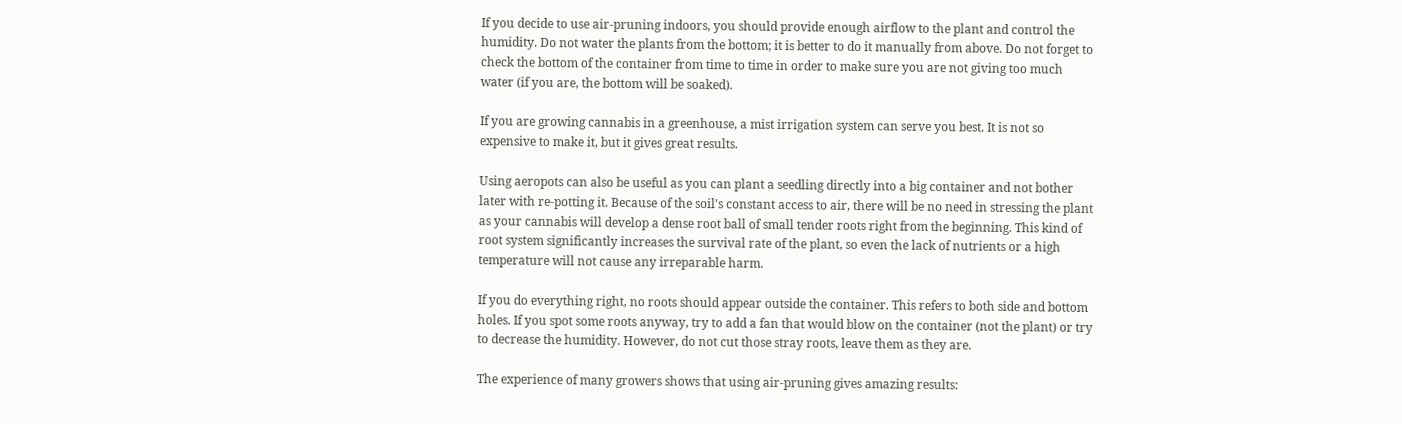If you decide to use air-pruning indoors, you should provide enough airflow to the plant and control the humidity. Do not water the plants from the bottom; it is better to do it manually from above. Do not forget to check the bottom of the container from time to time in order to make sure you are not giving too much water (if you are, the bottom will be soaked).

If you are growing cannabis in a greenhouse, a mist irrigation system can serve you best. It is not so expensive to make it, but it gives great results.

Using aeropots can also be useful as you can plant a seedling directly into a big container and not bother later with re-potting it. Because of the soil's constant access to air, there will be no need in stressing the plant as your cannabis will develop a dense root ball of small tender roots right from the beginning. This kind of root system significantly increases the survival rate of the plant, so even the lack of nutrients or a high temperature will not cause any irreparable harm.

If you do everything right, no roots should appear outside the container. This refers to both side and bottom holes. If you spot some roots anyway, try to add a fan that would blow on the container (not the plant) or try to decrease the humidity. However, do not cut those stray roots, leave them as they are.

The experience of many growers shows that using air-pruning gives amazing results: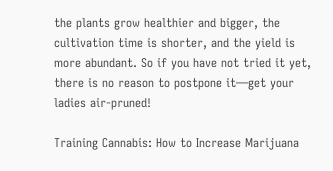the plants grow healthier and bigger, the cultivation time is shorter, and the yield is more abundant. So if you have not tried it yet, there is no reason to postpone it—get your ladies air-pruned!

Training Cannabis: How to Increase Marijuana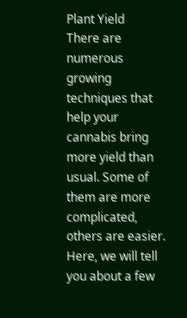Plant Yield
There are numerous growing techniques that help your cannabis bring more yield than usual. Some of them are more complicated, others are easier. Here, we will tell you about a few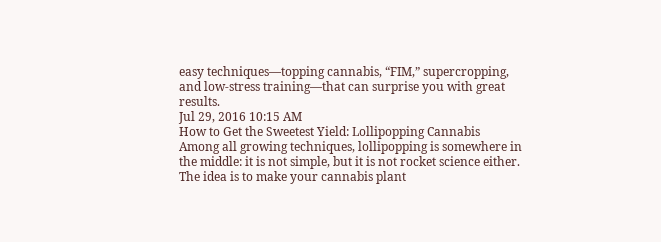easy techniques—topping cannabis, “FIM,” supercropping, and low-stress training—that can surprise you with great results.
Jul 29, 2016 10:15 AM
How to Get the Sweetest Yield: Lollipopping Cannabis
Among all growing techniques, lollipopping is somewhere in the middle: it is not simple, but it is not rocket science either. The idea is to make your cannabis plant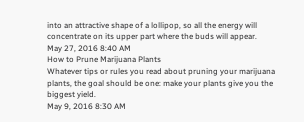into an attractive shape of a lollipop, so all the energy will concentrate on its upper part where the buds will appear.
May 27, 2016 8:40 AM
How to Prune Marijuana Plants
Whatever tips or rules you read about pruning your marijuana plants, the goal should be one: make your plants give you the biggest yield.
May 9, 2016 8:30 AM